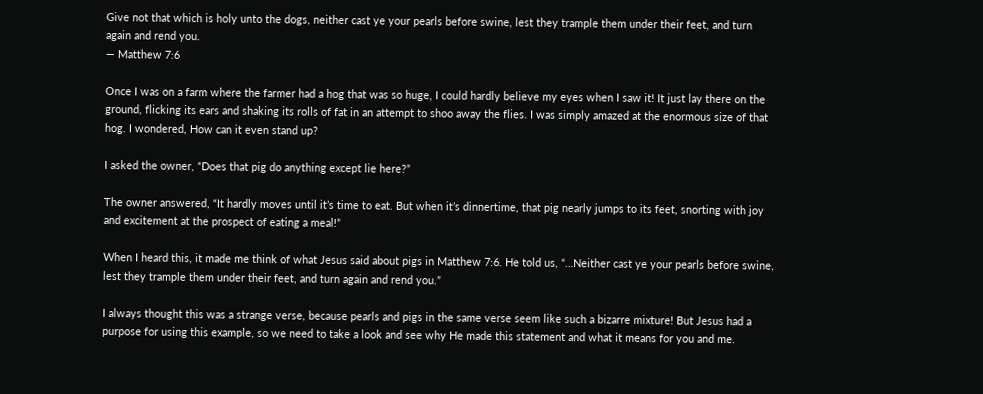Give not that which is holy unto the dogs, neither cast ye your pearls before swine, lest they trample them under their feet, and turn again and rend you.
— Matthew 7:6

Once I was on a farm where the farmer had a hog that was so huge, I could hardly believe my eyes when I saw it! It just lay there on the ground, flicking its ears and shaking its rolls of fat in an attempt to shoo away the flies. I was simply amazed at the enormous size of that hog. I wondered, How can it even stand up?

I asked the owner, “Does that pig do anything except lie here?”

The owner answered, “It hardly moves until it’s time to eat. But when it’s dinnertime, that pig nearly jumps to its feet, snorting with joy and excitement at the prospect of eating a meal!”

When I heard this, it made me think of what Jesus said about pigs in Matthew 7:6. He told us, “…Neither cast ye your pearls before swine, lest they trample them under their feet, and turn again and rend you.”

I always thought this was a strange verse, because pearls and pigs in the same verse seem like such a bizarre mixture! But Jesus had a purpose for using this example, so we need to take a look and see why He made this statement and what it means for you and me.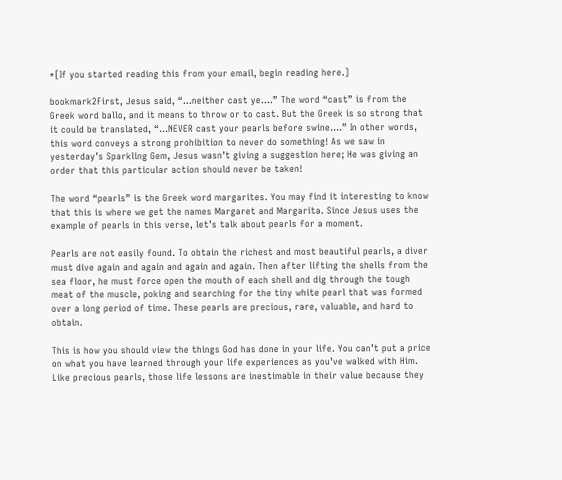*[If you started reading this from your email, begin reading here.]

bookmark2First, Jesus said, “…neither cast ye.…” The word “cast” is from the Greek word ballo, and it means to throw or to cast. But the Greek is so strong that it could be translated, “…NEVER cast your pearls before swine….” In other words, this word conveys a strong prohibition to never do something! As we saw in yesterday’s Sparkling Gem, Jesus wasn’t giving a suggestion here; He was giving an order that this particular action should never be taken!

The word “pearls” is the Greek word margarites. You may find it interesting to know that this is where we get the names Margaret and Margarita. Since Jesus uses the example of pearls in this verse, let’s talk about pearls for a moment.

Pearls are not easily found. To obtain the richest and most beautiful pearls, a diver must dive again and again and again and again. Then after lifting the shells from the sea floor, he must force open the mouth of each shell and dig through the tough meat of the muscle, poking and searching for the tiny white pearl that was formed over a long period of time. These pearls are precious, rare, valuable, and hard to obtain.

This is how you should view the things God has done in your life. You can’t put a price on what you have learned through your life experiences as you’ve walked with Him. Like precious pearls, those life lessons are inestimable in their value because they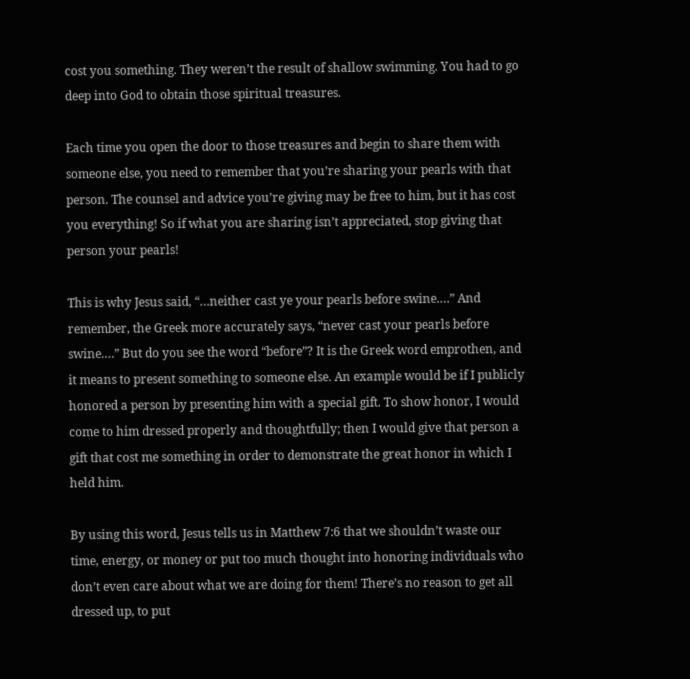cost you something. They weren’t the result of shallow swimming. You had to go deep into God to obtain those spiritual treasures.

Each time you open the door to those treasures and begin to share them with someone else, you need to remember that you’re sharing your pearls with that person. The counsel and advice you’re giving may be free to him, but it has cost you everything! So if what you are sharing isn’t appreciated, stop giving that person your pearls!

This is why Jesus said, “…neither cast ye your pearls before swine.…” And remember, the Greek more accurately says, “never cast your pearls before swine.…” But do you see the word “before”? It is the Greek word emprothen, and it means to present something to someone else. An example would be if I publicly honored a person by presenting him with a special gift. To show honor, I would come to him dressed properly and thoughtfully; then I would give that person a gift that cost me something in order to demonstrate the great honor in which I held him.

By using this word, Jesus tells us in Matthew 7:6 that we shouldn’t waste our time, energy, or money or put too much thought into honoring individuals who don’t even care about what we are doing for them! There’s no reason to get all dressed up, to put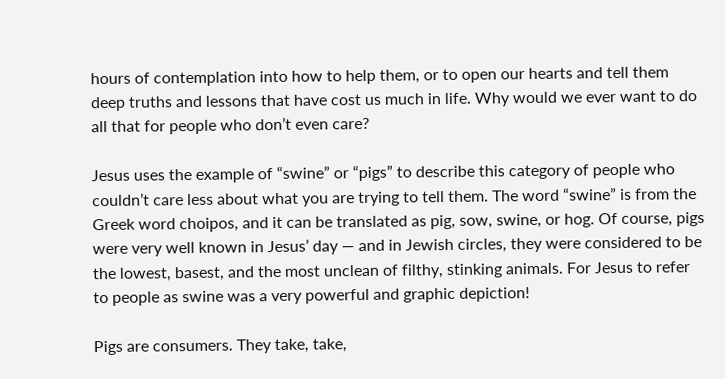hours of contemplation into how to help them, or to open our hearts and tell them deep truths and lessons that have cost us much in life. Why would we ever want to do all that for people who don’t even care?

Jesus uses the example of “swine” or “pigs” to describe this category of people who couldn’t care less about what you are trying to tell them. The word “swine” is from the Greek word choipos, and it can be translated as pig, sow, swine, or hog. Of course, pigs were very well known in Jesus’ day — and in Jewish circles, they were considered to be the lowest, basest, and the most unclean of filthy, stinking animals. For Jesus to refer to people as swine was a very powerful and graphic depiction!

Pigs are consumers. They take, take,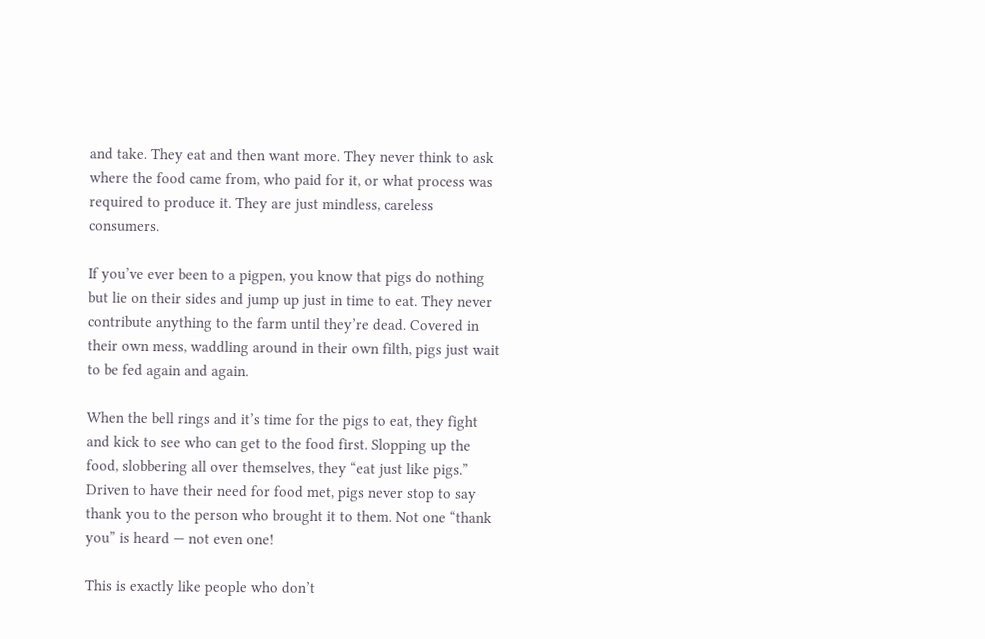and take. They eat and then want more. They never think to ask where the food came from, who paid for it, or what process was required to produce it. They are just mindless, careless consumers.

If you’ve ever been to a pigpen, you know that pigs do nothing but lie on their sides and jump up just in time to eat. They never contribute anything to the farm until they’re dead. Covered in their own mess, waddling around in their own filth, pigs just wait to be fed again and again.

When the bell rings and it’s time for the pigs to eat, they fight and kick to see who can get to the food first. Slopping up the food, slobbering all over themselves, they “eat just like pigs.” Driven to have their need for food met, pigs never stop to say thank you to the person who brought it to them. Not one “thank you” is heard — not even one!

This is exactly like people who don’t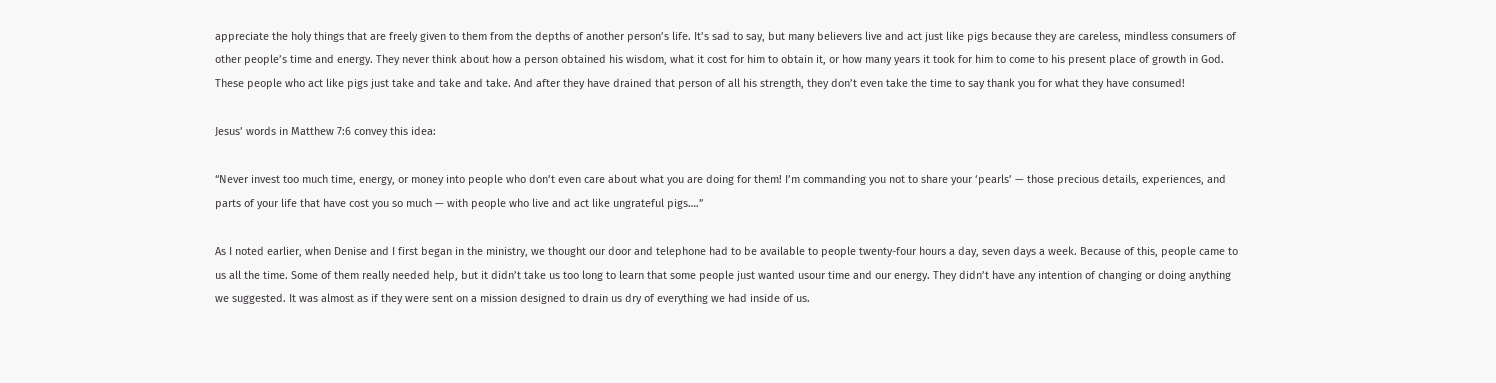appreciate the holy things that are freely given to them from the depths of another person’s life. It’s sad to say, but many believers live and act just like pigs because they are careless, mindless consumers of other people’s time and energy. They never think about how a person obtained his wisdom, what it cost for him to obtain it, or how many years it took for him to come to his present place of growth in God. These people who act like pigs just take and take and take. And after they have drained that person of all his strength, they don’t even take the time to say thank you for what they have consumed!

Jesus’ words in Matthew 7:6 convey this idea:

“Never invest too much time, energy, or money into people who don’t even care about what you are doing for them! I’m commanding you not to share your ‘pearls’ — those precious details, experiences, and parts of your life that have cost you so much — with people who live and act like ungrateful pigs….”

As I noted earlier, when Denise and I first began in the ministry, we thought our door and telephone had to be available to people twenty-four hours a day, seven days a week. Because of this, people came to us all the time. Some of them really needed help, but it didn’t take us too long to learn that some people just wanted usour time and our energy. They didn’t have any intention of changing or doing anything we suggested. It was almost as if they were sent on a mission designed to drain us dry of everything we had inside of us.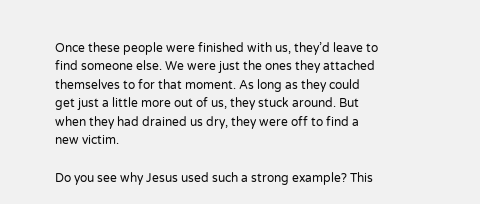Once these people were finished with us, they’d leave to find someone else. We were just the ones they attached themselves to for that moment. As long as they could get just a little more out of us, they stuck around. But when they had drained us dry, they were off to find a new victim.

Do you see why Jesus used such a strong example? This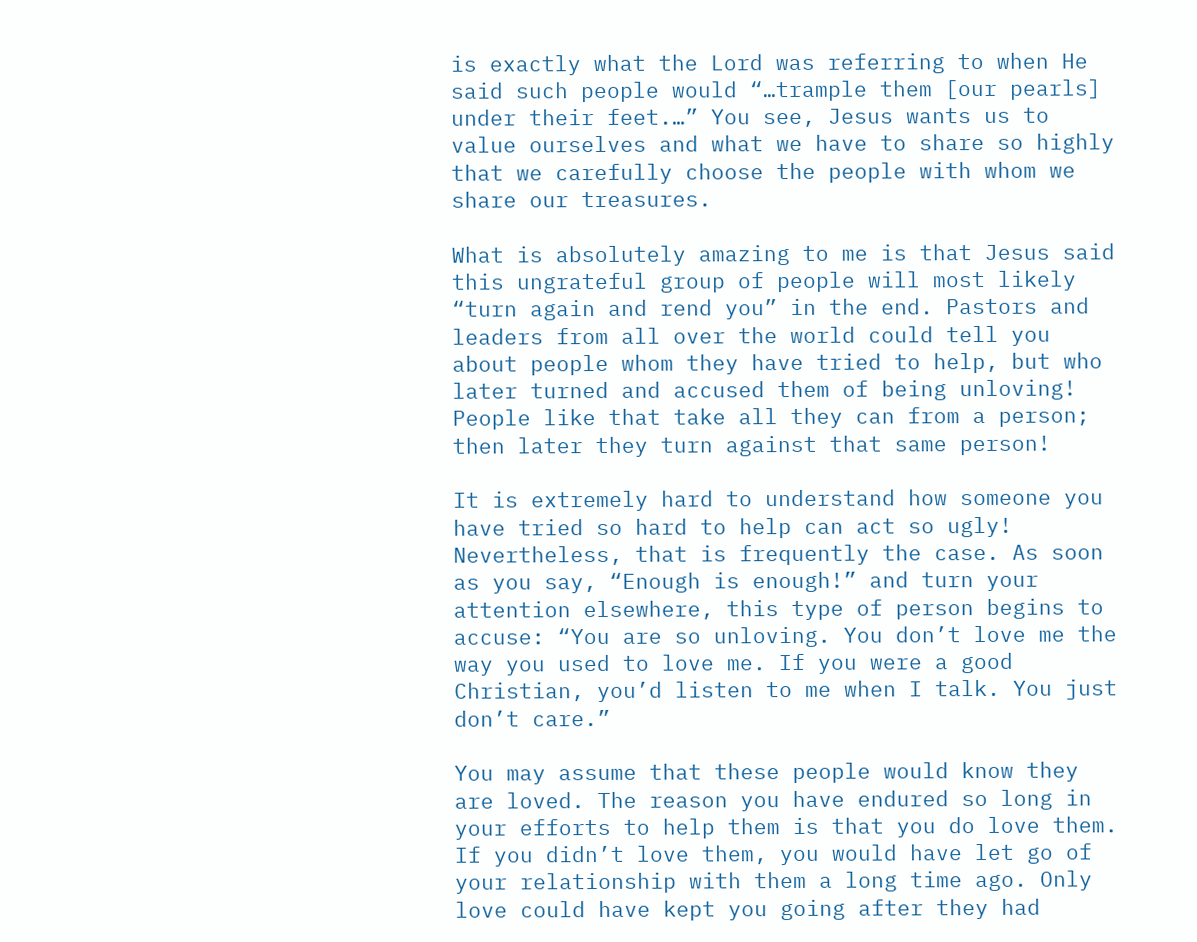is exactly what the Lord was referring to when He said such people would “…trample them [our pearls] under their feet.…” You see, Jesus wants us to value ourselves and what we have to share so highly that we carefully choose the people with whom we share our treasures.

What is absolutely amazing to me is that Jesus said this ungrateful group of people will most likely “turn again and rend you” in the end. Pastors and leaders from all over the world could tell you about people whom they have tried to help, but who later turned and accused them of being unloving! People like that take all they can from a person; then later they turn against that same person!

It is extremely hard to understand how someone you have tried so hard to help can act so ugly! Nevertheless, that is frequently the case. As soon as you say, “Enough is enough!” and turn your attention elsewhere, this type of person begins to accuse: “You are so unloving. You don’t love me the way you used to love me. If you were a good Christian, you’d listen to me when I talk. You just don’t care.”

You may assume that these people would know they are loved. The reason you have endured so long in your efforts to help them is that you do love them. If you didn’t love them, you would have let go of your relationship with them a long time ago. Only love could have kept you going after they had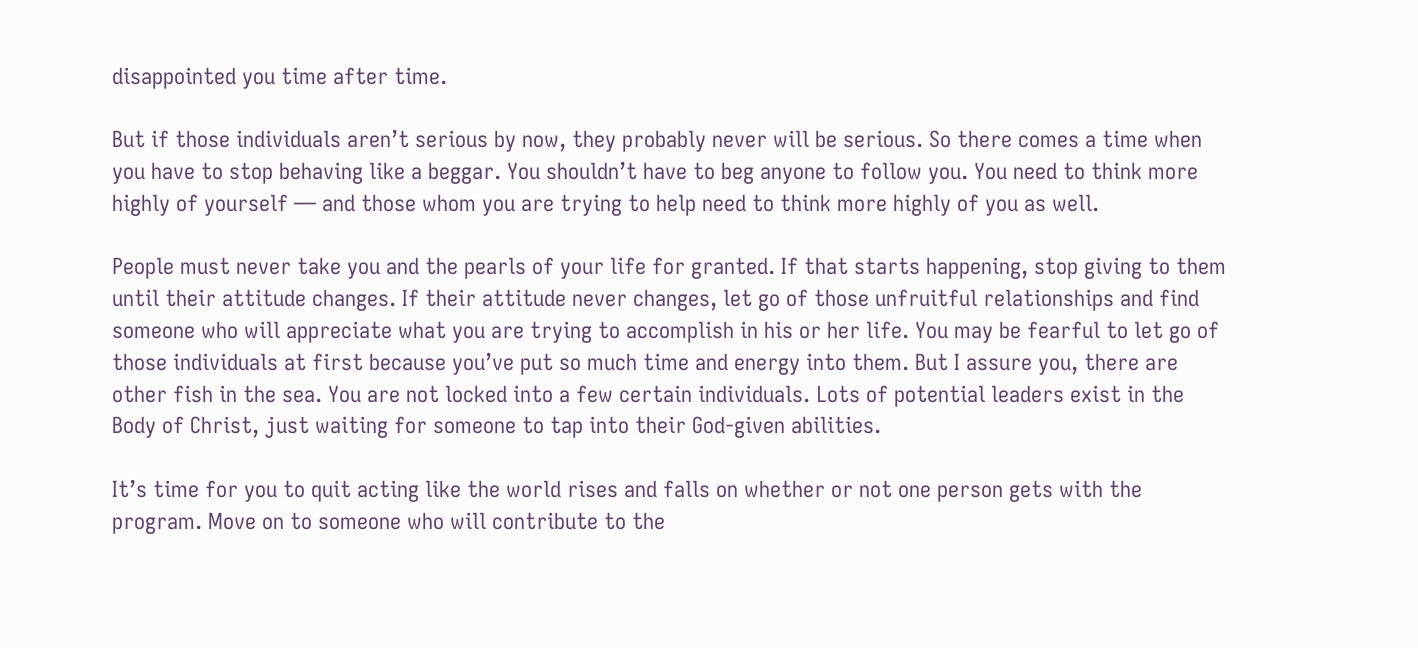disappointed you time after time.

But if those individuals aren’t serious by now, they probably never will be serious. So there comes a time when you have to stop behaving like a beggar. You shouldn’t have to beg anyone to follow you. You need to think more highly of yourself — and those whom you are trying to help need to think more highly of you as well.

People must never take you and the pearls of your life for granted. If that starts happening, stop giving to them until their attitude changes. If their attitude never changes, let go of those unfruitful relationships and find someone who will appreciate what you are trying to accomplish in his or her life. You may be fearful to let go of those individuals at first because you’ve put so much time and energy into them. But I assure you, there are other fish in the sea. You are not locked into a few certain individuals. Lots of potential leaders exist in the Body of Christ, just waiting for someone to tap into their God-given abilities.

It’s time for you to quit acting like the world rises and falls on whether or not one person gets with the program. Move on to someone who will contribute to the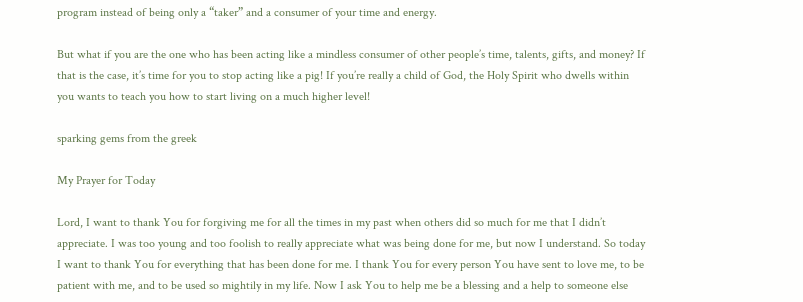program instead of being only a “taker” and a consumer of your time and energy.

But what if you are the one who has been acting like a mindless consumer of other people’s time, talents, gifts, and money? If that is the case, it’s time for you to stop acting like a pig! If you’re really a child of God, the Holy Spirit who dwells within you wants to teach you how to start living on a much higher level!

sparking gems from the greek

My Prayer for Today

Lord, I want to thank You for forgiving me for all the times in my past when others did so much for me that I didn’t appreciate. I was too young and too foolish to really appreciate what was being done for me, but now I understand. So today I want to thank You for everything that has been done for me. I thank You for every person You have sent to love me, to be patient with me, and to be used so mightily in my life. Now I ask You to help me be a blessing and a help to someone else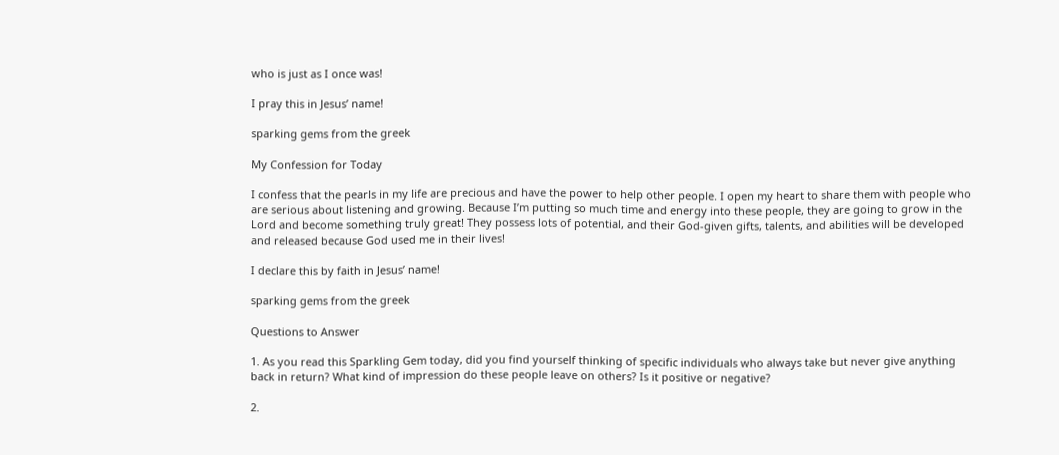who is just as I once was!

I pray this in Jesus’ name!

sparking gems from the greek

My Confession for Today

I confess that the pearls in my life are precious and have the power to help other people. I open my heart to share them with people who are serious about listening and growing. Because I’m putting so much time and energy into these people, they are going to grow in the Lord and become something truly great! They possess lots of potential, and their God-given gifts, talents, and abilities will be developed and released because God used me in their lives!

I declare this by faith in Jesus’ name!

sparking gems from the greek

Questions to Answer

1. As you read this Sparkling Gem today, did you find yourself thinking of specific individuals who always take but never give anything back in return? What kind of impression do these people leave on others? Is it positive or negative?

2.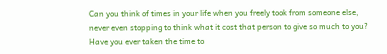Can you think of times in your life when you freely took from someone else, never even stopping to think what it cost that person to give so much to you? Have you ever taken the time to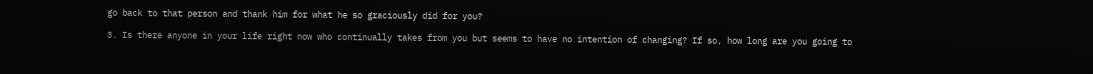go back to that person and thank him for what he so graciously did for you?

3. Is there anyone in your life right now who continually takes from you but seems to have no intention of changing? If so, how long are you going to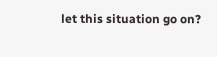let this situation go on?